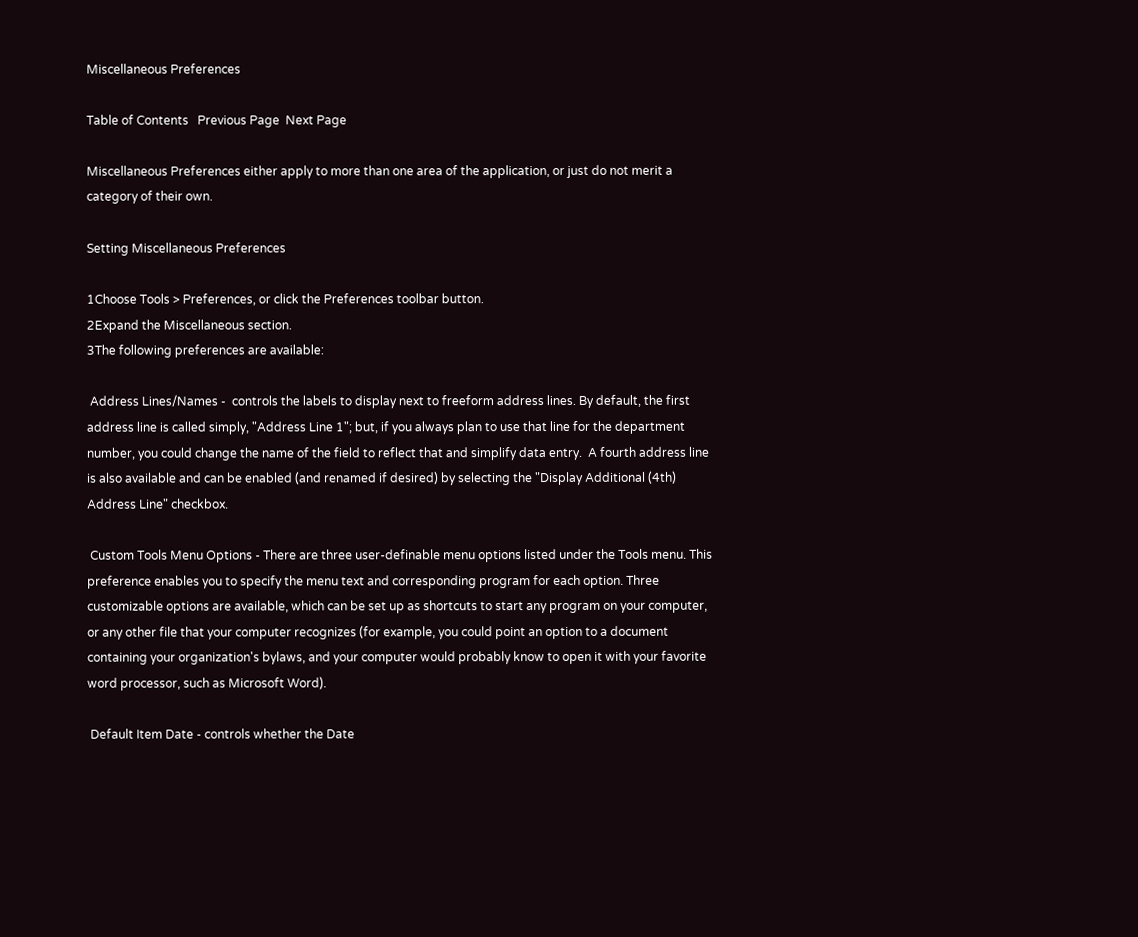Miscellaneous Preferences

Table of Contents   Previous Page  Next Page

Miscellaneous Preferences either apply to more than one area of the application, or just do not merit a category of their own.

Setting Miscellaneous Preferences

1Choose Tools > Preferences, or click the Preferences toolbar button.
2Expand the Miscellaneous section.
3The following preferences are available:

 Address Lines/Names -  controls the labels to display next to freeform address lines. By default, the first address line is called simply, "Address Line 1"; but, if you always plan to use that line for the department number, you could change the name of the field to reflect that and simplify data entry.  A fourth address line is also available and can be enabled (and renamed if desired) by selecting the "Display Additional (4th) Address Line" checkbox.

 Custom Tools Menu Options - There are three user-definable menu options listed under the Tools menu. This preference enables you to specify the menu text and corresponding program for each option. Three customizable options are available, which can be set up as shortcuts to start any program on your computer, or any other file that your computer recognizes (for example, you could point an option to a document containing your organization's bylaws, and your computer would probably know to open it with your favorite word processor, such as Microsoft Word).

 Default Item Date - controls whether the Date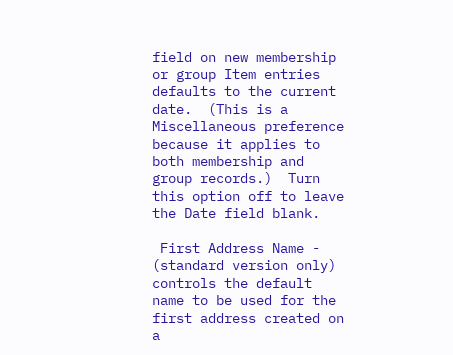field on new membership or group Item entries defaults to the current date.  (This is a Miscellaneous preference because it applies to both membership and group records.)  Turn this option off to leave the Date field blank.

 First Address Name - (standard version only) controls the default name to be used for the first address created on a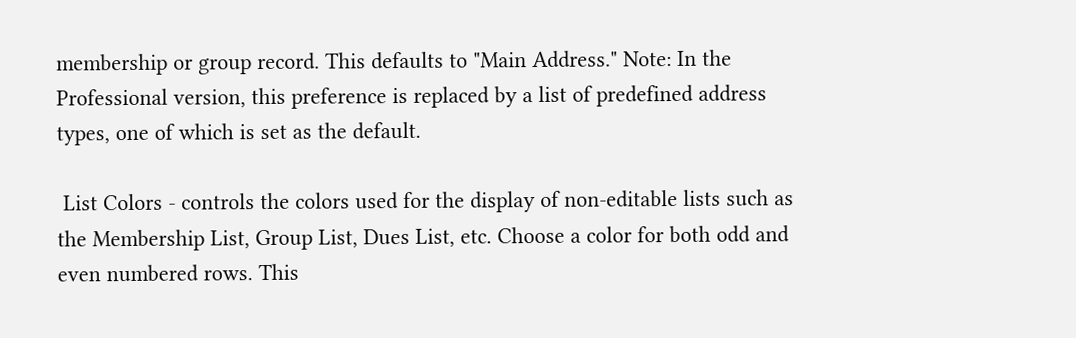membership or group record. This defaults to "Main Address." Note: In the Professional version, this preference is replaced by a list of predefined address types, one of which is set as the default.

 List Colors - controls the colors used for the display of non-editable lists such as the Membership List, Group List, Dues List, etc. Choose a color for both odd and even numbered rows. This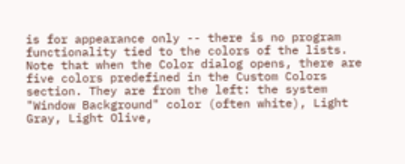is for appearance only -- there is no program functionality tied to the colors of the lists. Note that when the Color dialog opens, there are five colors predefined in the Custom Colors section. They are from the left: the system "Window Background" color (often white), Light Gray, Light Olive,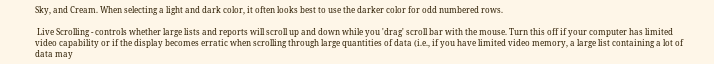Sky, and Cream. When selecting a light and dark color, it often looks best to use the darker color for odd numbered rows.

 Live Scrolling - controls whether large lists and reports will scroll up and down while you 'drag' scroll bar with the mouse. Turn this off if your computer has limited video capability or if the display becomes erratic when scrolling through large quantities of data (i.e., if you have limited video memory, a large list containing a lot of data may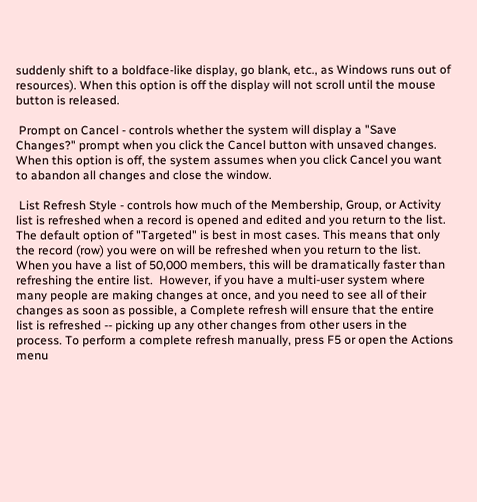suddenly shift to a boldface-like display, go blank, etc., as Windows runs out of resources). When this option is off the display will not scroll until the mouse button is released.

 Prompt on Cancel - controls whether the system will display a "Save Changes?" prompt when you click the Cancel button with unsaved changes.  When this option is off, the system assumes when you click Cancel you want to abandon all changes and close the window.

 List Refresh Style - controls how much of the Membership, Group, or Activity list is refreshed when a record is opened and edited and you return to the list. The default option of "Targeted" is best in most cases. This means that only the record (row) you were on will be refreshed when you return to the list.  When you have a list of 50,000 members, this will be dramatically faster than refreshing the entire list.  However, if you have a multi-user system where many people are making changes at once, and you need to see all of their changes as soon as possible, a Complete refresh will ensure that the entire list is refreshed -- picking up any other changes from other users in the process. To perform a complete refresh manually, press F5 or open the Actions menu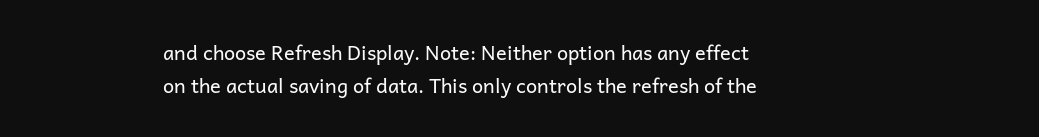and choose Refresh Display. Note: Neither option has any effect on the actual saving of data. This only controls the refresh of the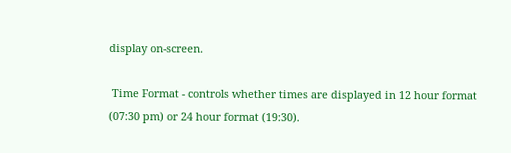display on-screen.

 Time Format - controls whether times are displayed in 12 hour format (07:30 pm) or 24 hour format (19:30).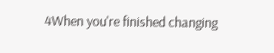4When you're finished changing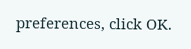preferences, click OK.